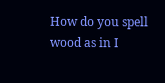How do you spell wood as in I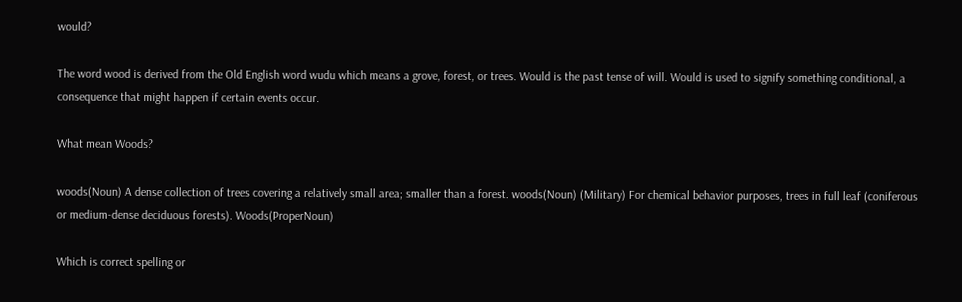would?

The word wood is derived from the Old English word wudu which means a grove, forest, or trees. Would is the past tense of will. Would is used to signify something conditional, a consequence that might happen if certain events occur.

What mean Woods?

woods(Noun) A dense collection of trees covering a relatively small area; smaller than a forest. woods(Noun) (Military) For chemical behavior purposes, trees in full leaf (coniferous or medium-dense deciduous forests). Woods(ProperNoun)

Which is correct spelling or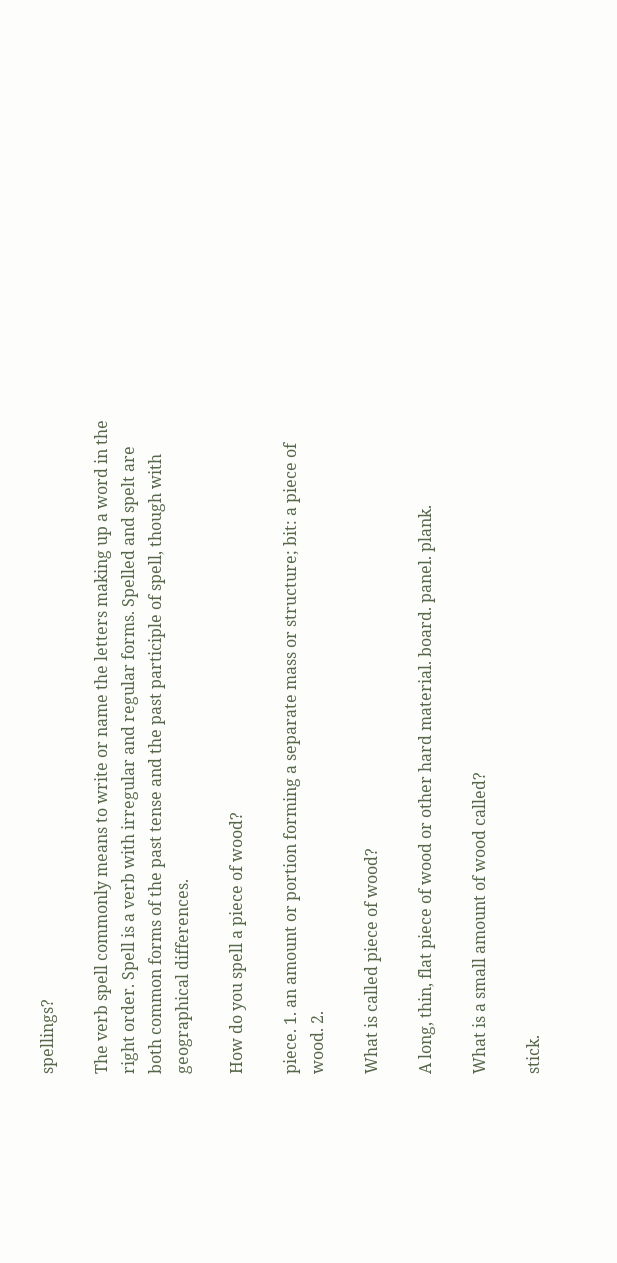spellings?

The verb spell commonly means to write or name the letters making up a word in the right order. Spell is a verb with irregular and regular forms. Spelled and spelt are both common forms of the past tense and the past participle of spell, though with geographical differences.

How do you spell a piece of wood?

piece. 1. an amount or portion forming a separate mass or structure; bit: a piece of wood. 2.

What is called piece of wood?

A long, thin, flat piece of wood or other hard material. board. panel. plank.

What is a small amount of wood called?

stick.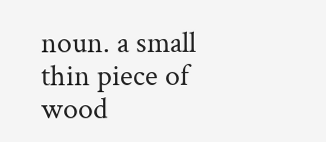noun. a small thin piece of wood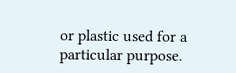or plastic used for a particular purpose.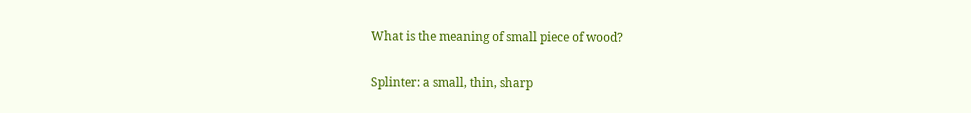What is the meaning of small piece of wood?

Splinter: a small, thin, sharp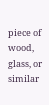piece of wood, glass, or similar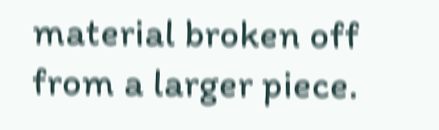material broken off from a larger piece.